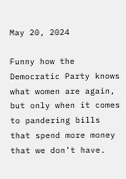May 20, 2024

Funny how the Democratic Party knows what women are again, but only when it comes to pandering bills that spend more money that we don’t have.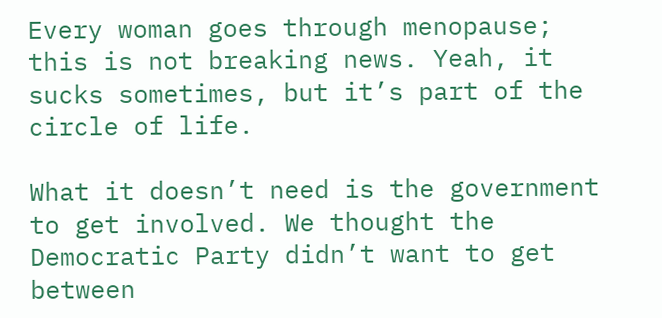Every woman goes through menopause; this is not breaking news. Yeah, it sucks sometimes, but it’s part of the circle of life.

What it doesn’t need is the government to get involved. We thought the Democratic Party didn’t want to get between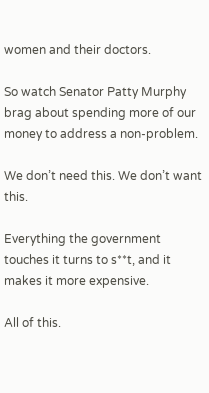women and their doctors.

So watch Senator Patty Murphy brag about spending more of our money to address a non-problem.

We don’t need this. We don’t want this.

Everything the government touches it turns to s**t, and it makes it more expensive.

All of this.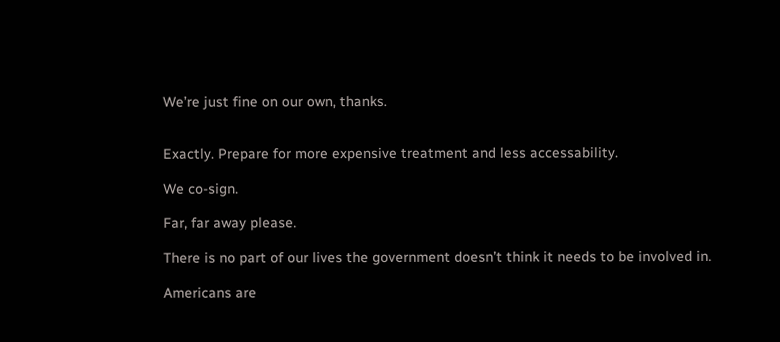We’re just fine on our own, thanks.


Exactly. Prepare for more expensive treatment and less accessability.

We co-sign.

Far, far away please.

There is no part of our lives the government doesn’t think it needs to be involved in.

Americans are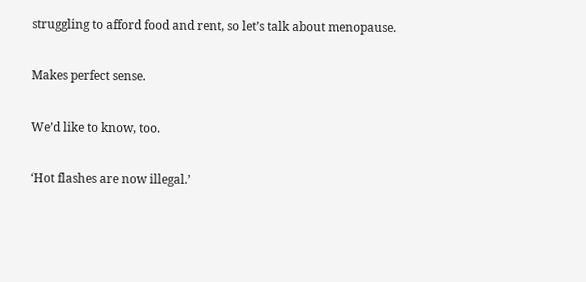struggling to afford food and rent, so let’s talk about menopause.

Makes perfect sense.

We’d like to know, too.

‘Hot flashes are now illegal.’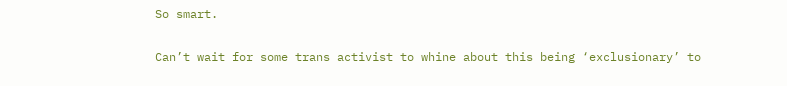So smart.

Can’t wait for some trans activist to whine about this being ‘exclusionary’ to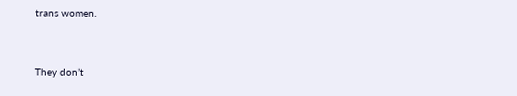trans women.


They don’t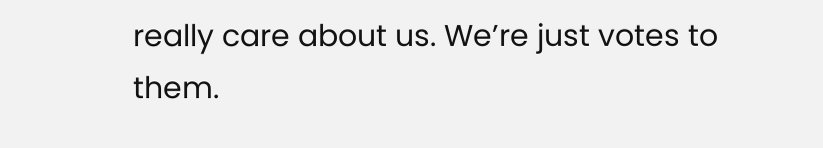really care about us. We’re just votes to them.